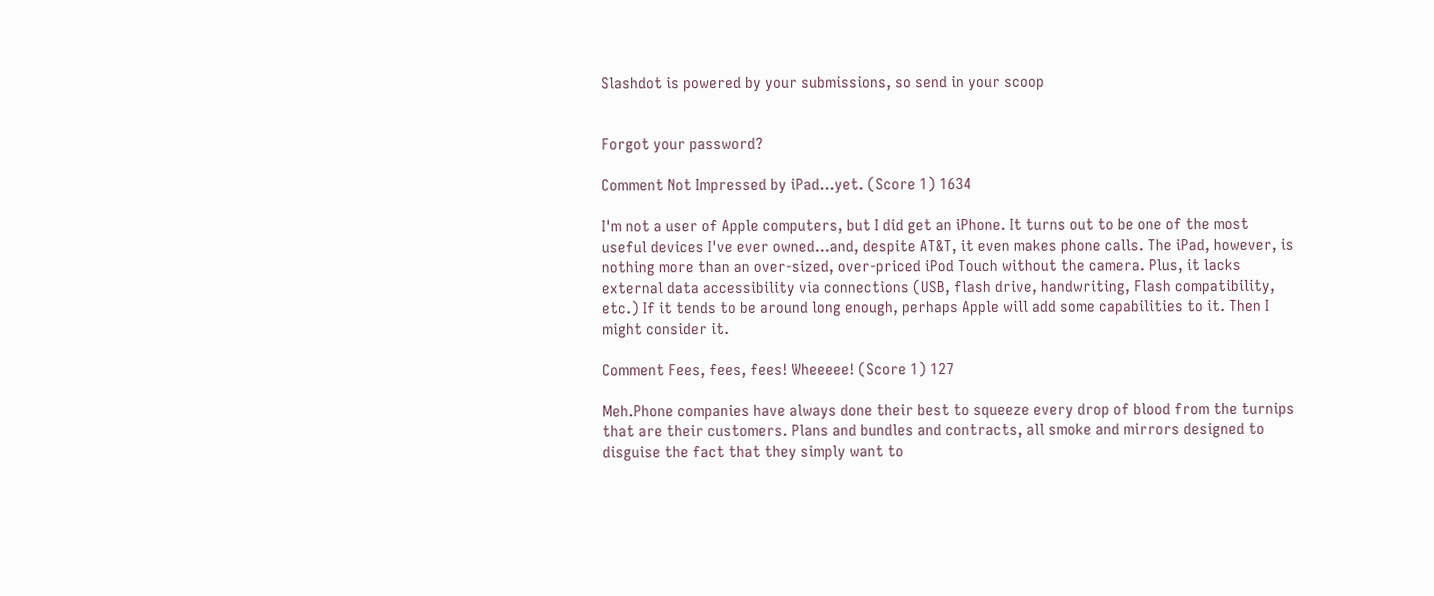Slashdot is powered by your submissions, so send in your scoop


Forgot your password?

Comment Not Impressed by iPad...yet. (Score 1) 1634

I'm not a user of Apple computers, but I did get an iPhone. It turns out to be one of the most useful devices I've ever owned...and, despite AT&T, it even makes phone calls. The iPad, however, is nothing more than an over-sized, over-priced iPod Touch without the camera. Plus, it lacks external data accessibility via connections (USB, flash drive, handwriting, Flash compatibility, etc.) If it tends to be around long enough, perhaps Apple will add some capabilities to it. Then I might consider it.

Comment Fees, fees, fees! Wheeeee! (Score 1) 127

Meh.Phone companies have always done their best to squeeze every drop of blood from the turnips that are their customers. Plans and bundles and contracts, all smoke and mirrors designed to disguise the fact that they simply want to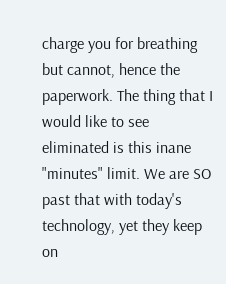charge you for breathing but cannot, hence the paperwork. The thing that I would like to see eliminated is this inane "minutes" limit. We are SO past that with today's technology, yet they keep on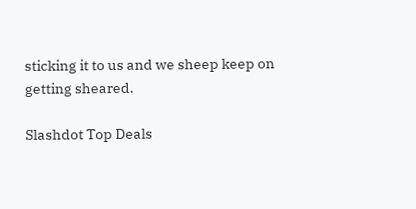sticking it to us and we sheep keep on getting sheared.

Slashdot Top Deals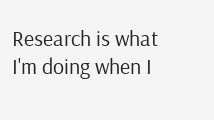Research is what I'm doing when I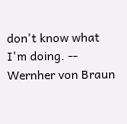don't know what I'm doing. -- Wernher von Braun